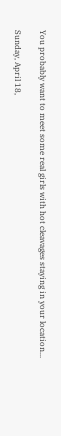You probably want to meet some real girls with hot cleavages staying in your location...

Sunday, April 18,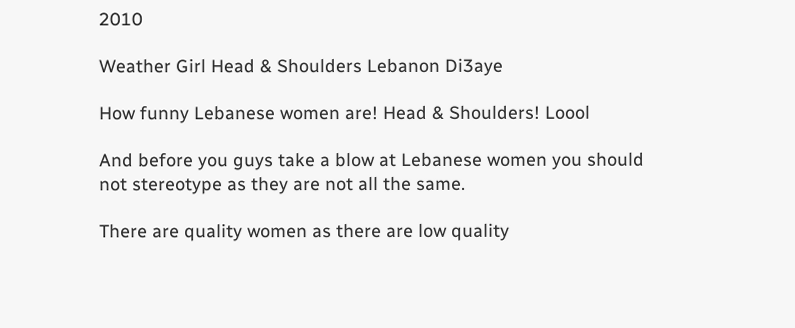2010

Weather Girl Head & Shoulders Lebanon Di3aye

How funny Lebanese women are! Head & Shoulders! Loool

And before you guys take a blow at Lebanese women you should not stereotype as they are not all the same.

There are quality women as there are low quality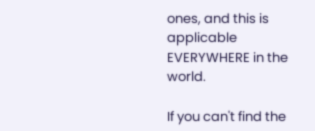ones, and this is applicable EVERYWHERE in the world.

If you can't find the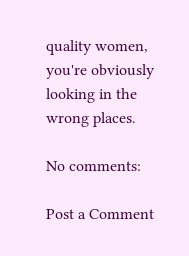quality women, you're obviously looking in the wrong places.

No comments:

Post a Comment